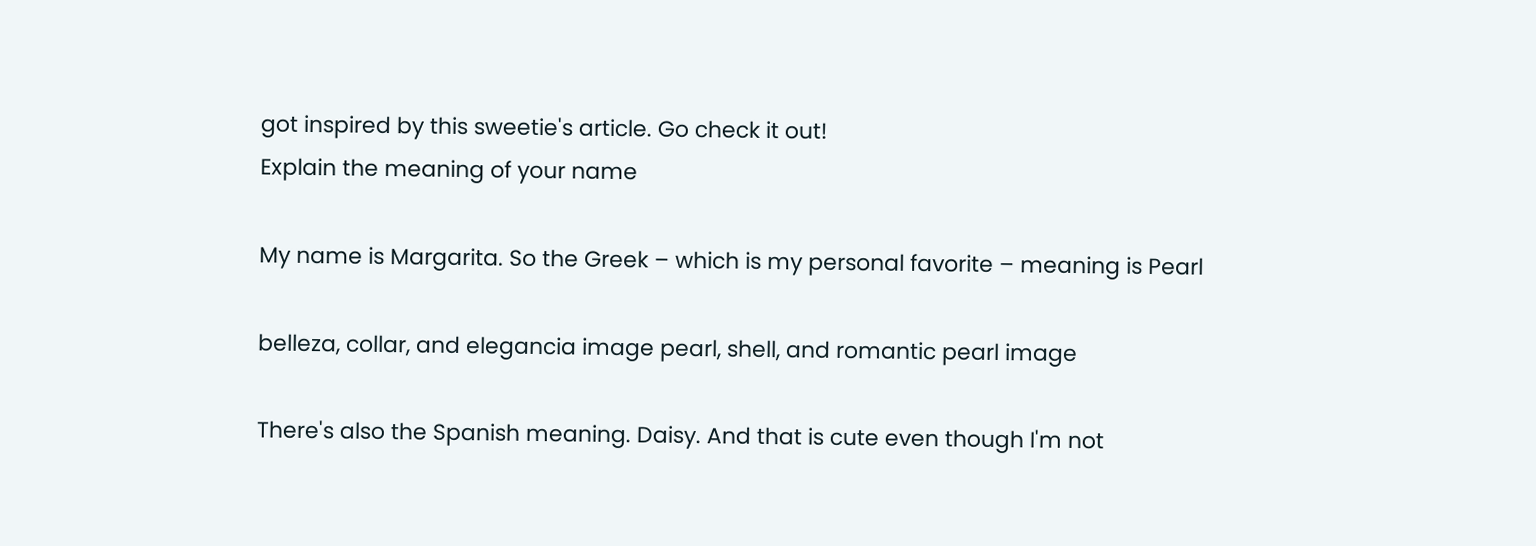got inspired by this sweetie's article. Go check it out!
Explain the meaning of your name

My name is Margarita. So the Greek – which is my personal favorite – meaning is Pearl

belleza, collar, and elegancia image pearl, shell, and romantic pearl image

There's also the Spanish meaning. Daisy. And that is cute even though I'm not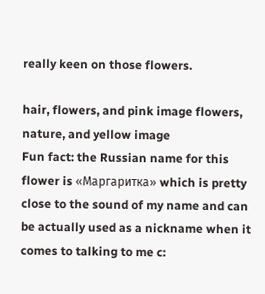really keen on those flowers.

hair, flowers, and pink image flowers, nature, and yellow image
Fun fact: the Russian name for this flower is «Маргаритка» which is pretty close to the sound of my name and can be actually used as a nickname when it comes to talking to me c: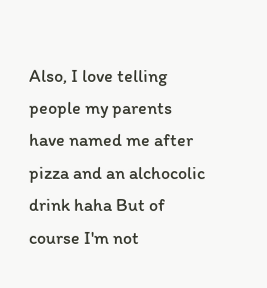Also, I love telling people my parents have named me after pizza and an alchocolic drink haha But of course I'm not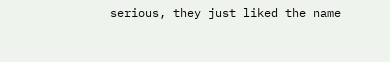serious, they just liked the name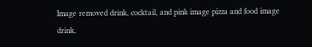Image removed drink, cocktail, and pink image pizza and food image drink,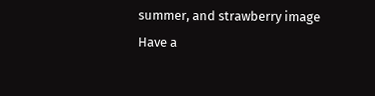summer, and strawberry image
Have a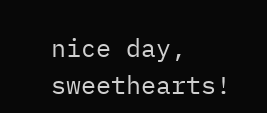nice day, sweethearts!